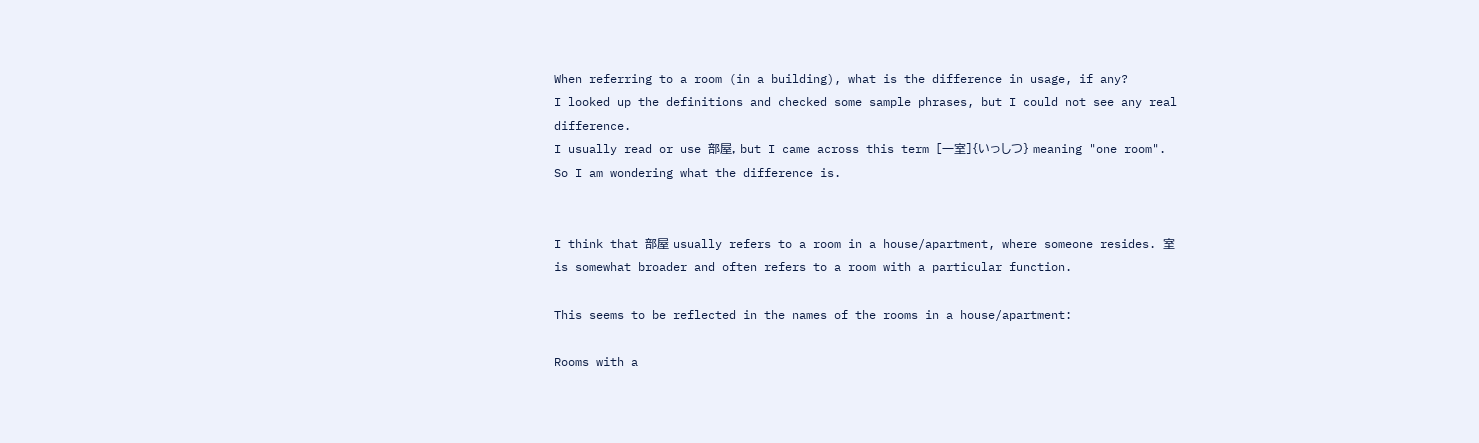When referring to a room (in a building), what is the difference in usage, if any?
I looked up the definitions and checked some sample phrases, but I could not see any real difference.
I usually read or use 部屋, but I came across this term [一室]{いっしつ} meaning "one room". So I am wondering what the difference is.


I think that 部屋 usually refers to a room in a house/apartment, where someone resides. 室 is somewhat broader and often refers to a room with a particular function.

This seems to be reflected in the names of the rooms in a house/apartment:

Rooms with a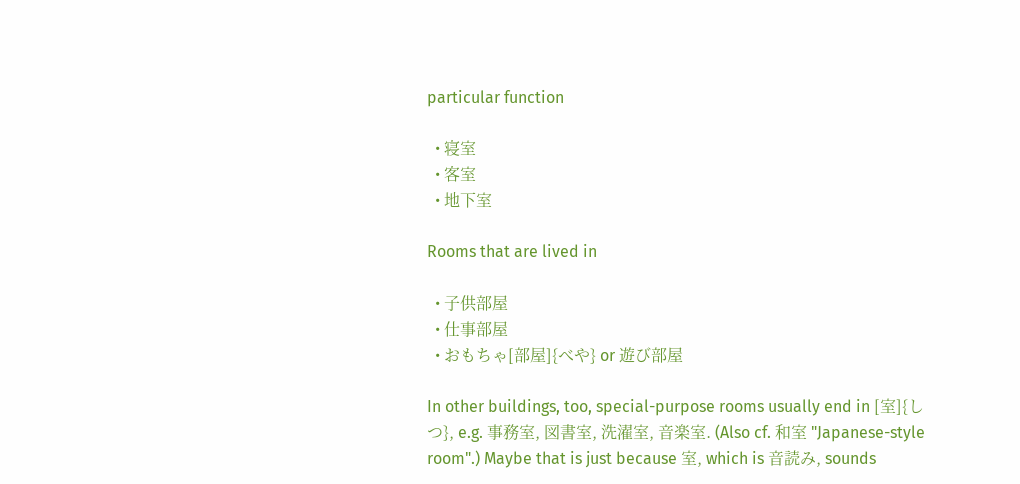particular function

  • 寝室
  • 客室
  • 地下室

Rooms that are lived in

  • 子供部屋
  • 仕事部屋
  • おもちゃ[部屋]{べや} or 遊び部屋

In other buildings, too, special-purpose rooms usually end in [室]{しつ}, e.g. 事務室, 図書室, 洗濯室, 音楽室. (Also cf. 和室 "Japanese-style room".) Maybe that is just because 室, which is 音読み, sounds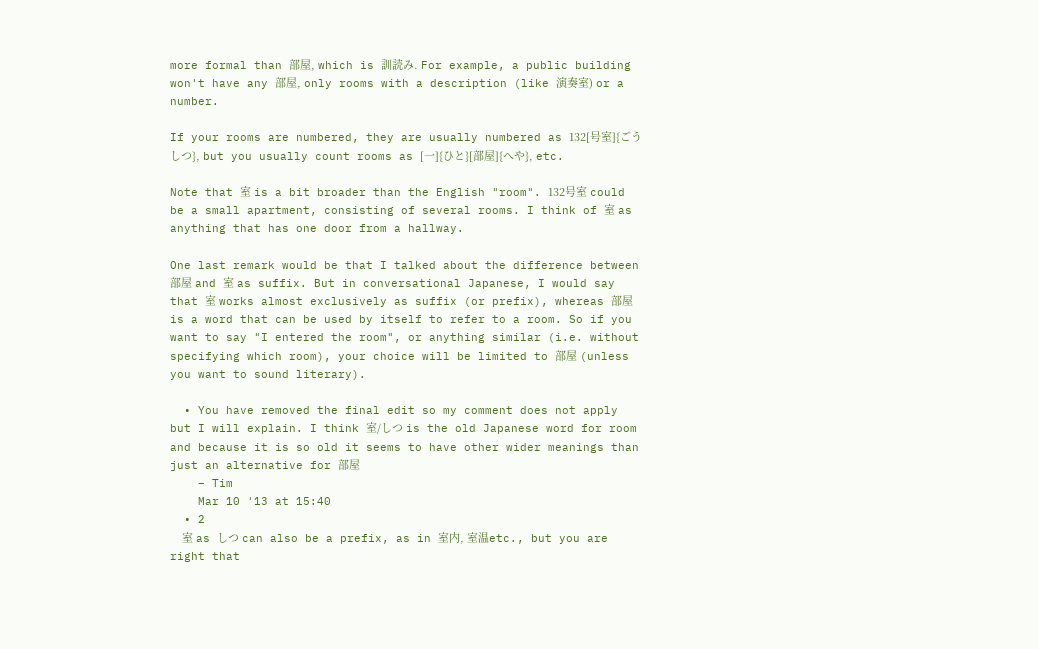more formal than 部屋, which is 訓読み. For example, a public building won't have any 部屋, only rooms with a description (like 演奏室) or a number.

If your rooms are numbered, they are usually numbered as 132[号室]{ごうしつ}, but you usually count rooms as [一]{ひと}[部屋]{へや}, etc.

Note that 室 is a bit broader than the English "room". 132号室 could be a small apartment, consisting of several rooms. I think of 室 as anything that has one door from a hallway.

One last remark would be that I talked about the difference between 部屋 and 室 as suffix. But in conversational Japanese, I would say that 室 works almost exclusively as suffix (or prefix), whereas 部屋 is a word that can be used by itself to refer to a room. So if you want to say "I entered the room", or anything similar (i.e. without specifying which room), your choice will be limited to 部屋 (unless you want to sound literary).

  • You have removed the final edit so my comment does not apply but I will explain. I think 室/しつ is the old Japanese word for room and because it is so old it seems to have other wider meanings than just an alternative for 部屋
    – Tim
    Mar 10 '13 at 15:40
  • 2
    室 as しつ can also be a prefix, as in 室内, 室温etc., but you are right that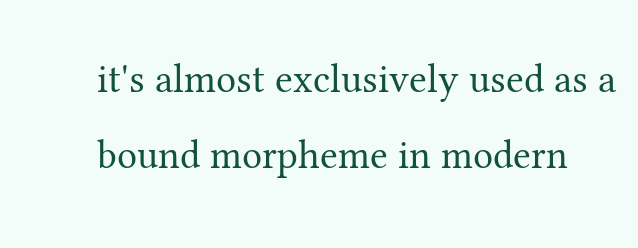it's almost exclusively used as a bound morpheme in modern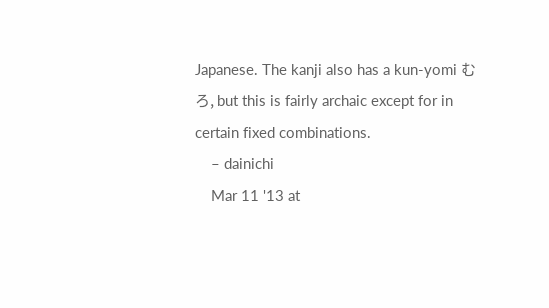Japanese. The kanji also has a kun-yomi むろ, but this is fairly archaic except for in certain fixed combinations.
    – dainichi
    Mar 11 '13 at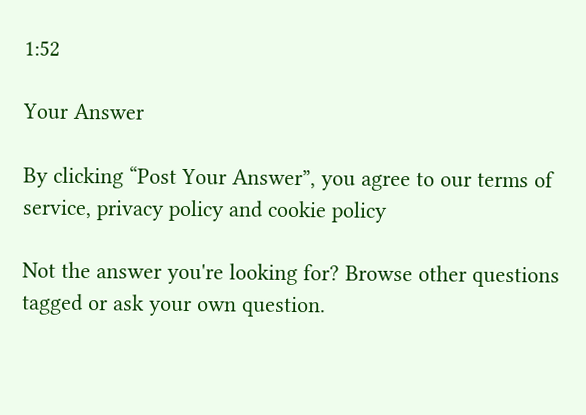1:52

Your Answer

By clicking “Post Your Answer”, you agree to our terms of service, privacy policy and cookie policy

Not the answer you're looking for? Browse other questions tagged or ask your own question.